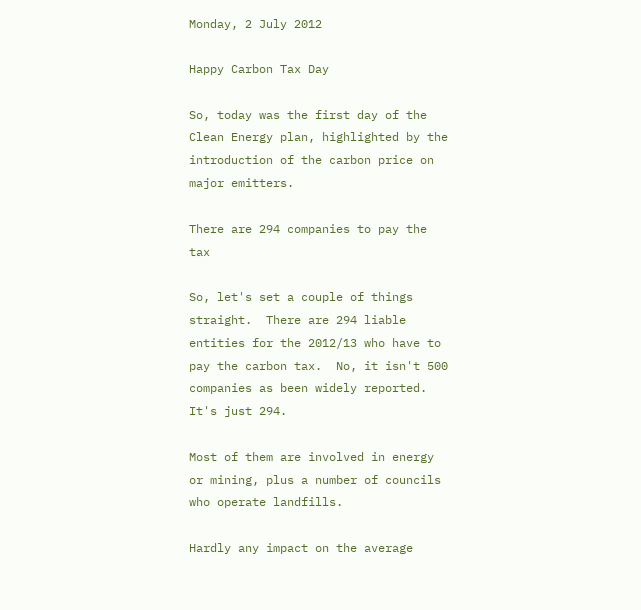Monday, 2 July 2012

Happy Carbon Tax Day

So, today was the first day of the Clean Energy plan, highlighted by the introduction of the carbon price on major emitters.

There are 294 companies to pay the tax

So, let's set a couple of things straight.  There are 294 liable entities for the 2012/13 who have to pay the carbon tax.  No, it isn't 500 companies as been widely reported.  It's just 294.

Most of them are involved in energy or mining, plus a number of councils who operate landfills.

Hardly any impact on the average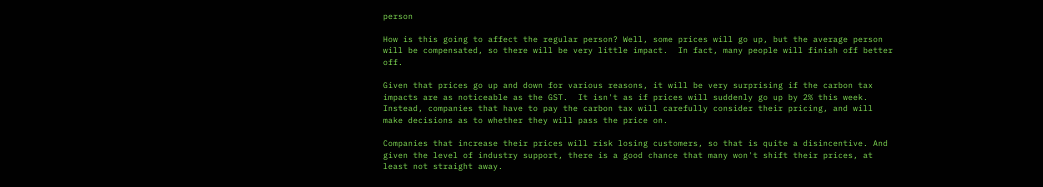person

How is this going to affect the regular person? Well, some prices will go up, but the average person will be compensated, so there will be very little impact.  In fact, many people will finish off better off.

Given that prices go up and down for various reasons, it will be very surprising if the carbon tax impacts are as noticeable as the GST.  It isn't as if prices will suddenly go up by 2% this week.  Instead, companies that have to pay the carbon tax will carefully consider their pricing, and will make decisions as to whether they will pass the price on.

Companies that increase their prices will risk losing customers, so that is quite a disincentive. And given the level of industry support, there is a good chance that many won't shift their prices, at least not straight away.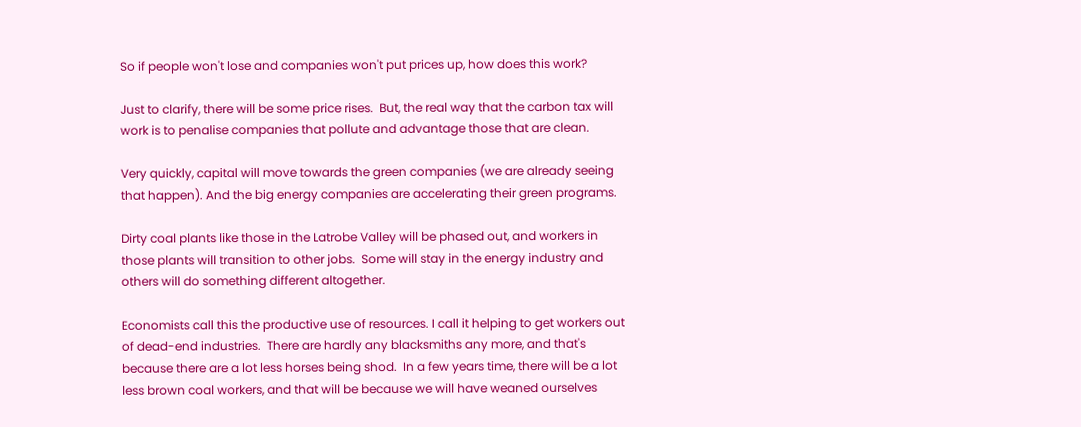So if people won't lose and companies won't put prices up, how does this work?

Just to clarify, there will be some price rises.  But, the real way that the carbon tax will work is to penalise companies that pollute and advantage those that are clean.

Very quickly, capital will move towards the green companies (we are already seeing that happen). And the big energy companies are accelerating their green programs.

Dirty coal plants like those in the Latrobe Valley will be phased out, and workers in those plants will transition to other jobs.  Some will stay in the energy industry and others will do something different altogether.

Economists call this the productive use of resources. I call it helping to get workers out of dead-end industries.  There are hardly any blacksmiths any more, and that's because there are a lot less horses being shod.  In a few years time, there will be a lot less brown coal workers, and that will be because we will have weaned ourselves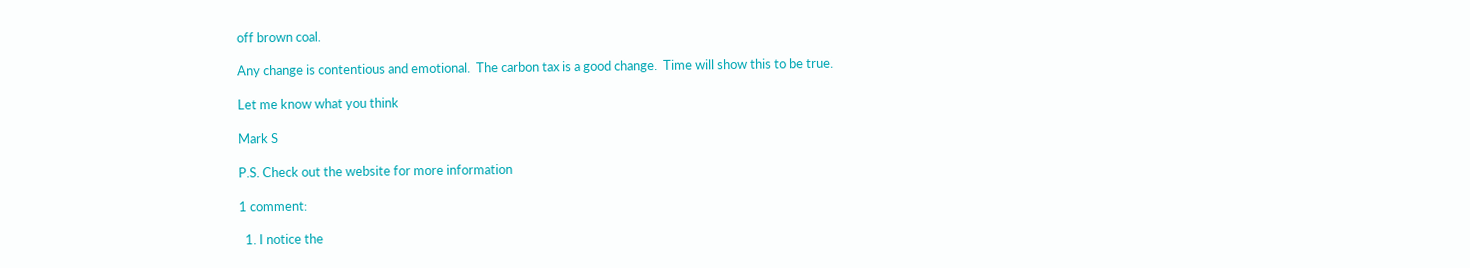off brown coal.

Any change is contentious and emotional.  The carbon tax is a good change.  Time will show this to be true.

Let me know what you think

Mark S

P.S. Check out the website for more information

1 comment:

  1. I notice the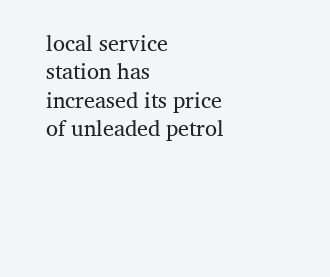local service station has increased its price of unleaded petrol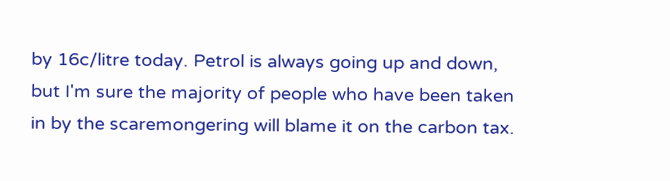by 16c/litre today. Petrol is always going up and down, but I'm sure the majority of people who have been taken in by the scaremongering will blame it on the carbon tax.